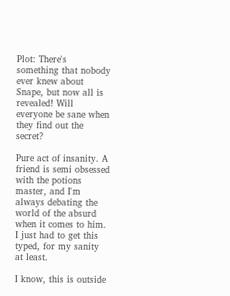Plot: There's something that nobody ever knew about Snape, but now all is revealed! Will everyone be sane when they find out the secret?

Pure act of insanity. A friend is semi obsessed with the potions master, and I'm always debating the world of the absurd when it comes to him. I just had to get this typed, for my sanity at least.

I know, this is outside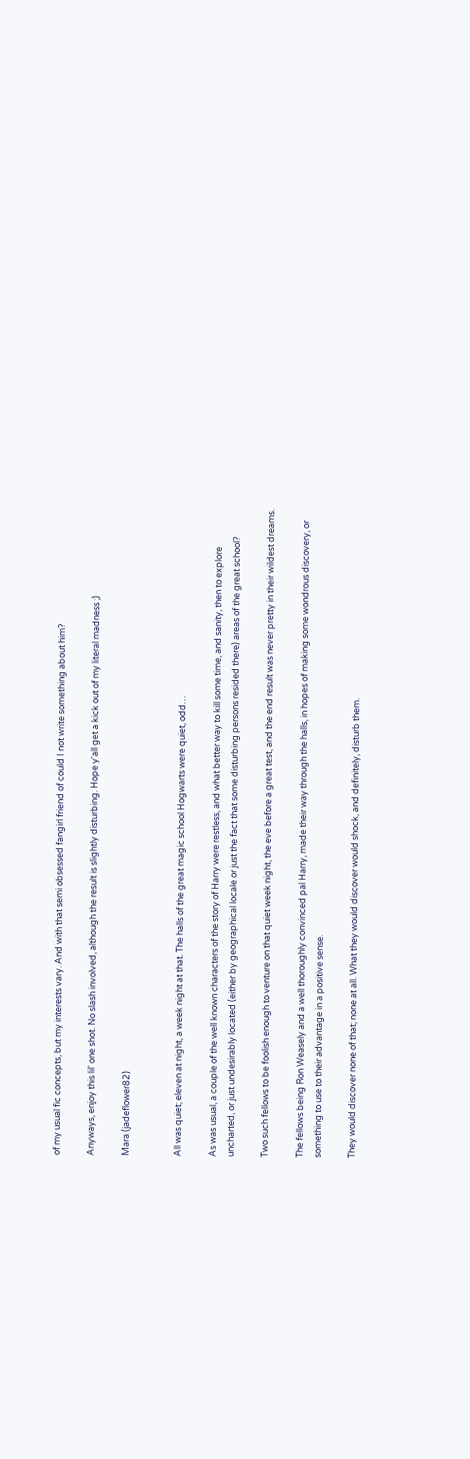of my usual fic concepts, but my interests vary. And with that semi obsessed fangirl friend of could I not write something about him?

Anyways, enjoy this lil' one shot. No slash involved, although the result is slightly disturbing. Hope y'all get a kick out of my literal madness ;)

Mara (jadeflower82)


All was quiet; eleven at night, a week night at that. The halls of the great magic school Hogwarts were quiet, odd…

As was usual, a couple of the well known characters of the story of Harry were restless, and what better way to kill some time, and sanity, then to explore uncharted, or just undesirably located (either by geographical locale or just the fact that some disturbing persons resided there) areas of the great school?

Two such fellows to be foolish enough to venture on that quiet week night, the eve before a great test, and the end result was never pretty in their wildest dreams.

The fellows being Ron Weasely and a well thoroughly convinced pal Harry, made their way through the halls, in hopes of making some wondrous discovery, or something to use to their advantage in a positive sense.

They would discover none of that; none at all. What they would discover would shock, and definitely, disturb them.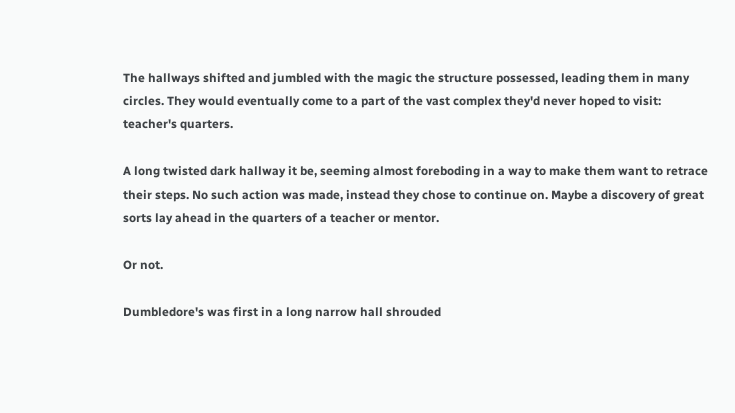The hallways shifted and jumbled with the magic the structure possessed, leading them in many circles. They would eventually come to a part of the vast complex they'd never hoped to visit: teacher's quarters.

A long twisted dark hallway it be, seeming almost foreboding in a way to make them want to retrace their steps. No such action was made, instead they chose to continue on. Maybe a discovery of great sorts lay ahead in the quarters of a teacher or mentor.

Or not.

Dumbledore's was first in a long narrow hall shrouded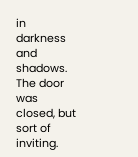in darkness and shadows. The door was closed, but sort of inviting.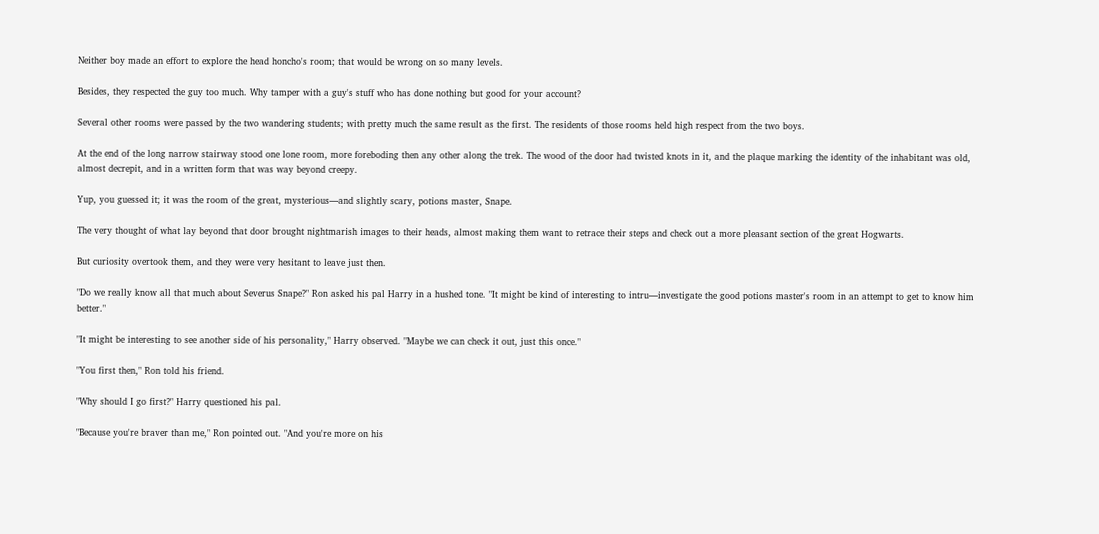Neither boy made an effort to explore the head honcho's room; that would be wrong on so many levels.

Besides, they respected the guy too much. Why tamper with a guy's stuff who has done nothing but good for your account?

Several other rooms were passed by the two wandering students; with pretty much the same result as the first. The residents of those rooms held high respect from the two boys.

At the end of the long narrow stairway stood one lone room, more foreboding then any other along the trek. The wood of the door had twisted knots in it, and the plaque marking the identity of the inhabitant was old, almost decrepit, and in a written form that was way beyond creepy.

Yup, you guessed it; it was the room of the great, mysterious—and slightly scary, potions master, Snape.

The very thought of what lay beyond that door brought nightmarish images to their heads, almost making them want to retrace their steps and check out a more pleasant section of the great Hogwarts.

But curiosity overtook them, and they were very hesitant to leave just then.

"Do we really know all that much about Severus Snape?" Ron asked his pal Harry in a hushed tone. "It might be kind of interesting to intru—investigate the good potions master's room in an attempt to get to know him better."

"It might be interesting to see another side of his personality," Harry observed. "Maybe we can check it out, just this once."

"You first then," Ron told his friend.

"Why should I go first?" Harry questioned his pal.

"Because you're braver than me," Ron pointed out. "And you're more on his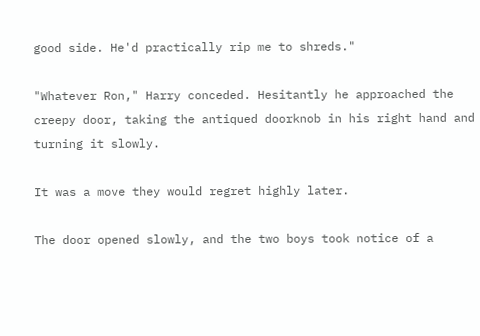good side. He'd practically rip me to shreds."

"Whatever Ron," Harry conceded. Hesitantly he approached the creepy door, taking the antiqued doorknob in his right hand and turning it slowly.

It was a move they would regret highly later.

The door opened slowly, and the two boys took notice of a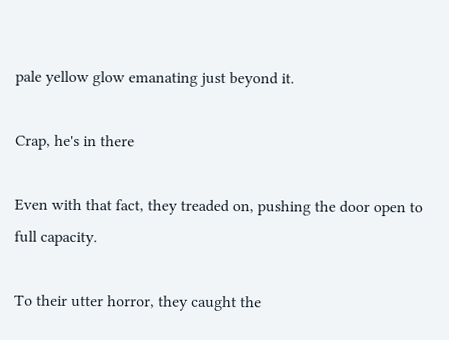pale yellow glow emanating just beyond it.

Crap, he's in there

Even with that fact, they treaded on, pushing the door open to full capacity.

To their utter horror, they caught the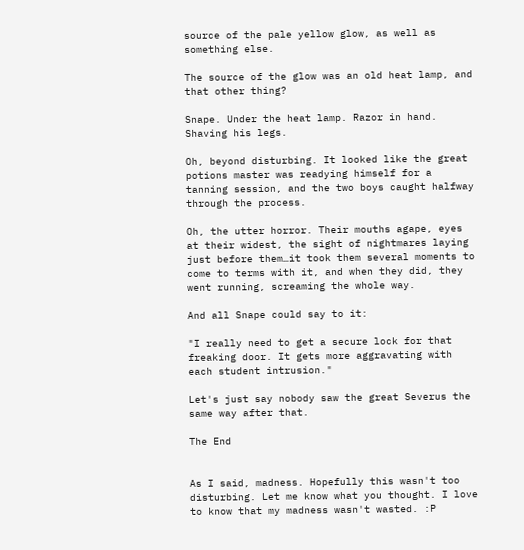source of the pale yellow glow, as well as something else.

The source of the glow was an old heat lamp, and that other thing?

Snape. Under the heat lamp. Razor in hand. Shaving his legs.

Oh, beyond disturbing. It looked like the great potions master was readying himself for a tanning session, and the two boys caught halfway through the process.

Oh, the utter horror. Their mouths agape, eyes at their widest, the sight of nightmares laying just before them…it took them several moments to come to terms with it, and when they did, they went running, screaming the whole way.

And all Snape could say to it:

"I really need to get a secure lock for that freaking door. It gets more aggravating with each student intrusion."

Let's just say nobody saw the great Severus the same way after that.

The End


As I said, madness. Hopefully this wasn't too disturbing. Let me know what you thought. I love to know that my madness wasn't wasted. :P